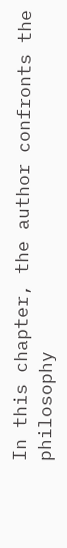In this chapter, the author confronts the philosophy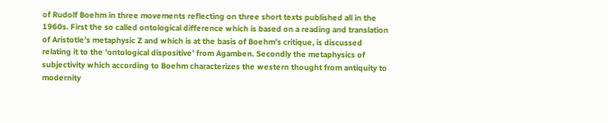of Rudolf Boehm in three movements reflecting on three short texts published all in the 1960s. First the so called ontological difference which is based on a reading and translation of Aristotle’s metaphysic Z and which is at the basis of Boehm’s critique, is discussed relating it to the 'ontological dispositive' from Agamben. Secondly the metaphysics of subjectivity which according to Boehm characterizes the western thought from antiquity to modernity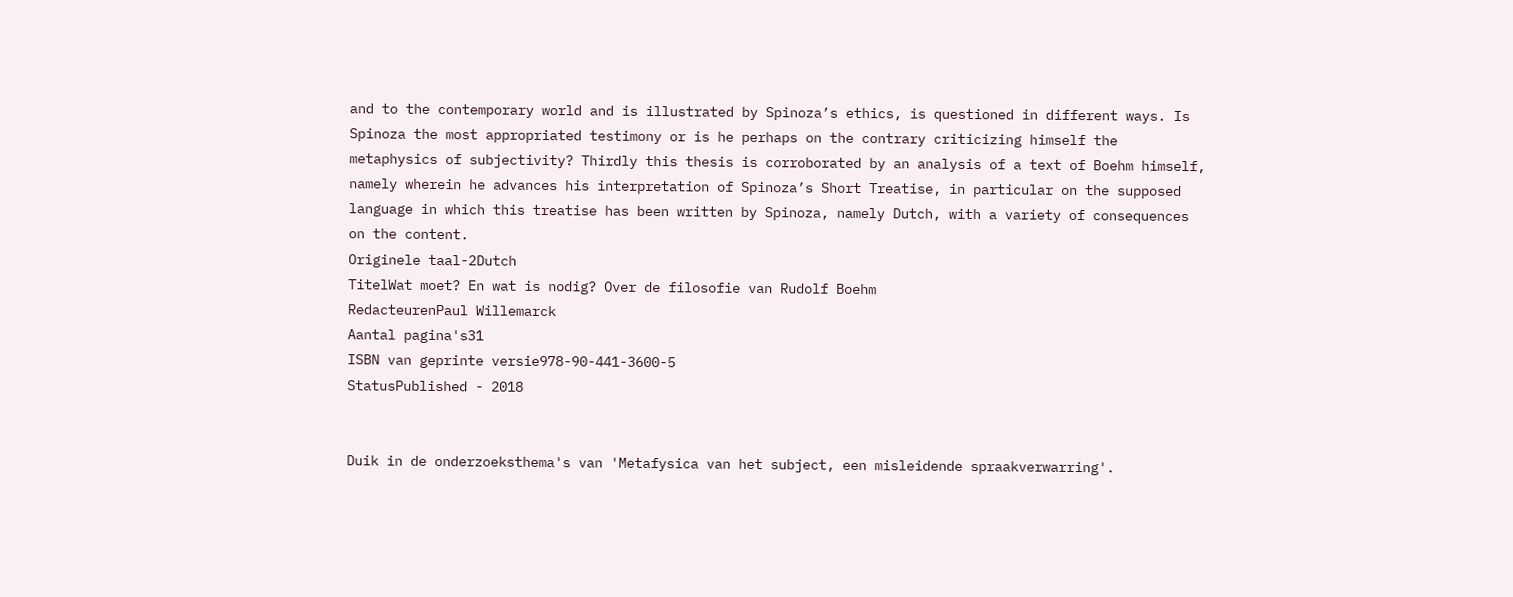and to the contemporary world and is illustrated by Spinoza’s ethics, is questioned in different ways. Is Spinoza the most appropriated testimony or is he perhaps on the contrary criticizing himself the metaphysics of subjectivity? Thirdly this thesis is corroborated by an analysis of a text of Boehm himself, namely wherein he advances his interpretation of Spinoza’s Short Treatise, in particular on the supposed language in which this treatise has been written by Spinoza, namely Dutch, with a variety of consequences on the content.
Originele taal-2Dutch
TitelWat moet? En wat is nodig? Over de filosofie van Rudolf Boehm
RedacteurenPaul Willemarck
Aantal pagina's31
ISBN van geprinte versie978-90-441-3600-5
StatusPublished - 2018


Duik in de onderzoeksthema's van 'Metafysica van het subject, een misleidende spraakverwarring'.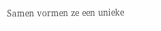Samen vormen ze een unieke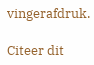vingerafdruk.

Citeer dit